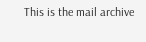This is the mail archive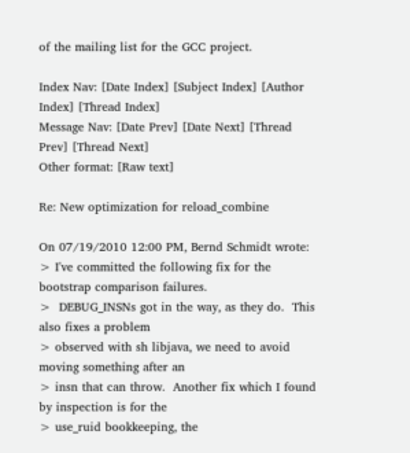of the mailing list for the GCC project.

Index Nav: [Date Index] [Subject Index] [Author Index] [Thread Index]
Message Nav: [Date Prev] [Date Next] [Thread Prev] [Thread Next]
Other format: [Raw text]

Re: New optimization for reload_combine

On 07/19/2010 12:00 PM, Bernd Schmidt wrote:
> I've committed the following fix for the bootstrap comparison failures.
>  DEBUG_INSNs got in the way, as they do.  This also fixes a problem
> observed with sh libjava, we need to avoid moving something after an
> insn that can throw.  Another fix which I found by inspection is for the
> use_ruid bookkeeping, the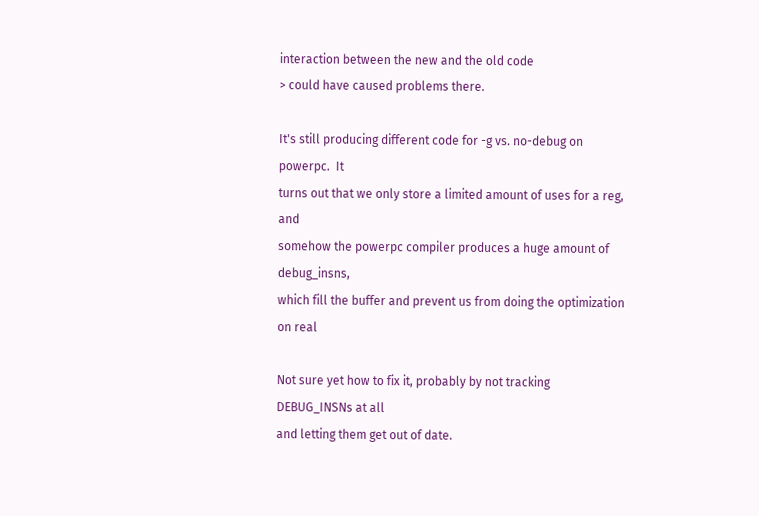interaction between the new and the old code
> could have caused problems there.

It's still producing different code for -g vs. no-debug on powerpc.  It
turns out that we only store a limited amount of uses for a reg, and
somehow the powerpc compiler produces a huge amount of debug_insns,
which fill the buffer and prevent us from doing the optimization on real

Not sure yet how to fix it, probably by not tracking DEBUG_INSNs at all
and letting them get out of date.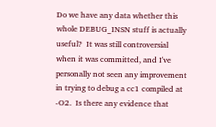Do we have any data whether this whole DEBUG_INSN stuff is actually
useful?  It was still controversial when it was committed, and I've
personally not seen any improvement in trying to debug a cc1 compiled at
-O2.  Is there any evidence that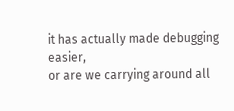it has actually made debugging easier,
or are we carrying around all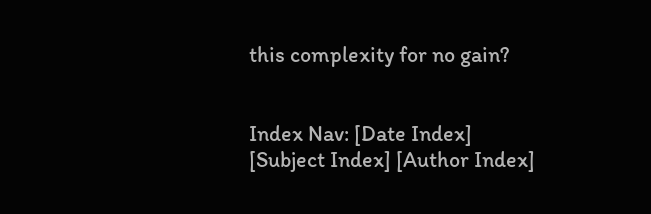this complexity for no gain?


Index Nav: [Date Index] [Subject Index] [Author Index]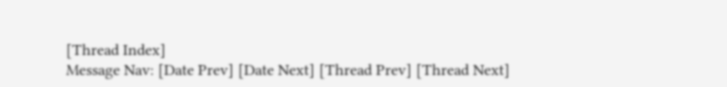[Thread Index]
Message Nav: [Date Prev] [Date Next] [Thread Prev] [Thread Next]